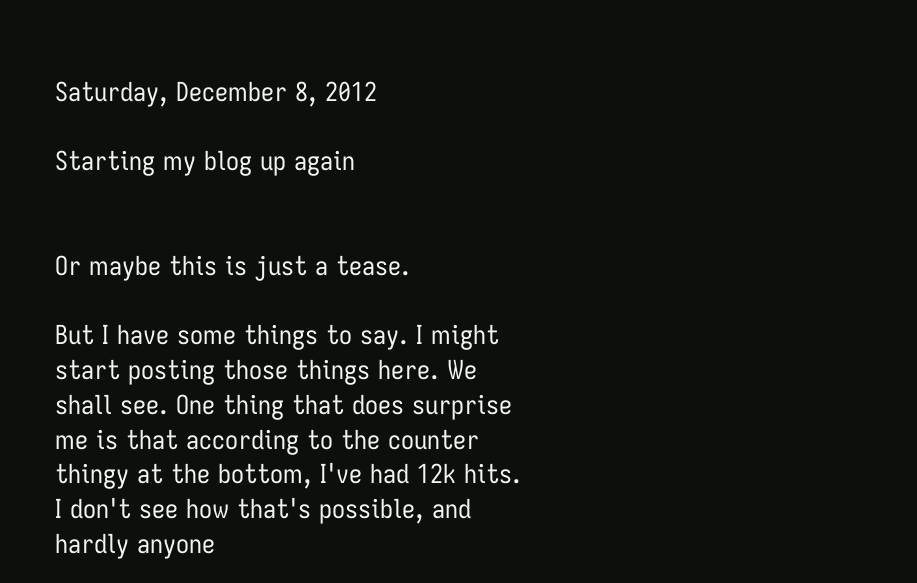Saturday, December 8, 2012

Starting my blog up again


Or maybe this is just a tease.

But I have some things to say. I might start posting those things here. We shall see. One thing that does surprise me is that according to the counter thingy at the bottom, I've had 12k hits. I don't see how that's possible, and hardly anyone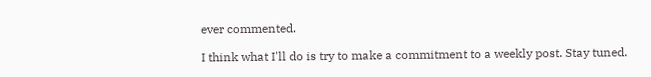ever commented.

I think what I'll do is try to make a commitment to a weekly post. Stay tuned.